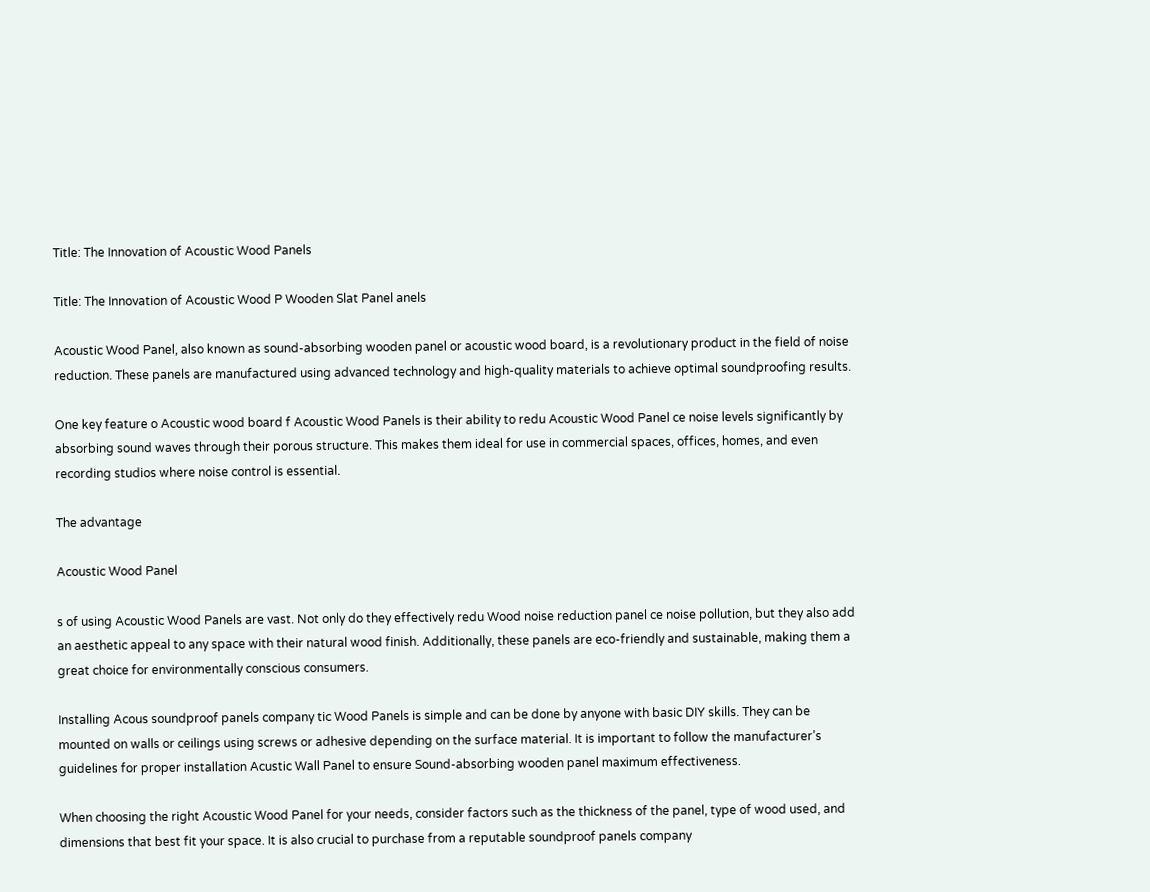Title: The Innovation of Acoustic Wood Panels

Title: The Innovation of Acoustic Wood P Wooden Slat Panel anels

Acoustic Wood Panel, also known as sound-absorbing wooden panel or acoustic wood board, is a revolutionary product in the field of noise reduction. These panels are manufactured using advanced technology and high-quality materials to achieve optimal soundproofing results.

One key feature o Acoustic wood board f Acoustic Wood Panels is their ability to redu Acoustic Wood Panel ce noise levels significantly by absorbing sound waves through their porous structure. This makes them ideal for use in commercial spaces, offices, homes, and even recording studios where noise control is essential.

The advantage

Acoustic Wood Panel

s of using Acoustic Wood Panels are vast. Not only do they effectively redu Wood noise reduction panel ce noise pollution, but they also add an aesthetic appeal to any space with their natural wood finish. Additionally, these panels are eco-friendly and sustainable, making them a great choice for environmentally conscious consumers.

Installing Acous soundproof panels company tic Wood Panels is simple and can be done by anyone with basic DIY skills. They can be mounted on walls or ceilings using screws or adhesive depending on the surface material. It is important to follow the manufacturer’s guidelines for proper installation Acustic Wall Panel to ensure Sound-absorbing wooden panel maximum effectiveness.

When choosing the right Acoustic Wood Panel for your needs, consider factors such as the thickness of the panel, type of wood used, and dimensions that best fit your space. It is also crucial to purchase from a reputable soundproof panels company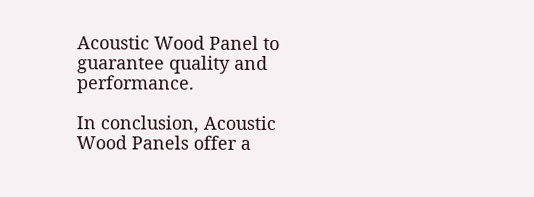Acoustic Wood Panel to guarantee quality and performance.

In conclusion, Acoustic Wood Panels offer a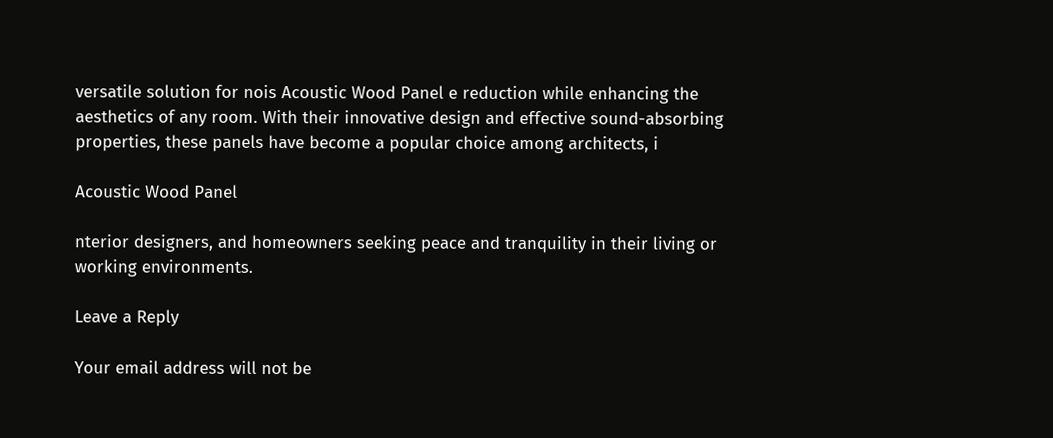versatile solution for nois Acoustic Wood Panel e reduction while enhancing the aesthetics of any room. With their innovative design and effective sound-absorbing properties, these panels have become a popular choice among architects, i

Acoustic Wood Panel

nterior designers, and homeowners seeking peace and tranquility in their living or working environments.

Leave a Reply

Your email address will not be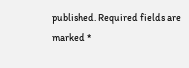published. Required fields are marked *